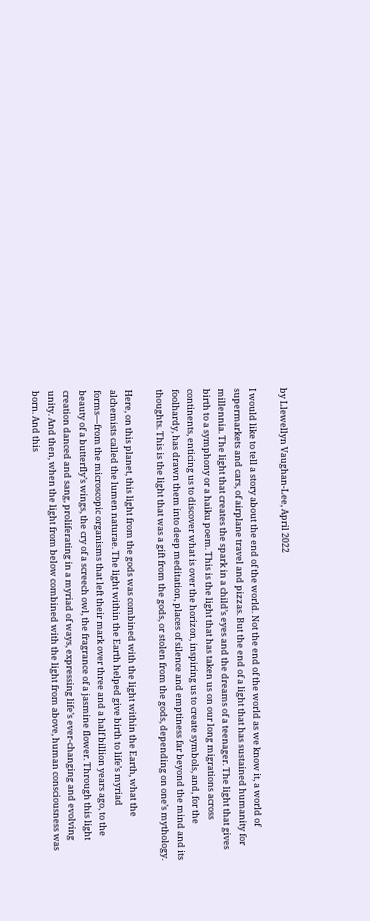by Llewellyn Vaughan-Lee, April 2022

I would like to tell a story about the end of the world. Not the end of the world as we know it, a world of supermarkets and cars, of airplane travel and pizzas. But the end of a light that has sustained humanity for millennia. The light that creates the spark in a child’s eyes and the dreams of a teenager. The light that gives birth to a symphony or a haiku poem. This is the light that has taken us on our long migrations across continents, enticing us to discover what is over the horizon, inspiring us to create symbols, and, for the foolhardy, has drawn them into deep meditation, places of silence and emptiness far beyond the mind and its thoughts. This is the light that was a gift from the gods, or stolen from the gods, depending on one’s mythology.

Here, on this planet, this light from the gods was combined with the light within the Earth, what the alchemists called the lumen naturae. The light within the Earth helped give birth to life’s myriad forms—from the microscopic organisms that left their mark over three and a half billion years ago, to the beauty of a butterfly’s wings, the cry of a screech owl, the fragrance of a jasmine flower. Through this light creation danced and sang, proliferating in a myriad of ways, expressing life’s ever-changing and evolving unity. And then, when the light from below combined with the light from above, human consciousness was born. And this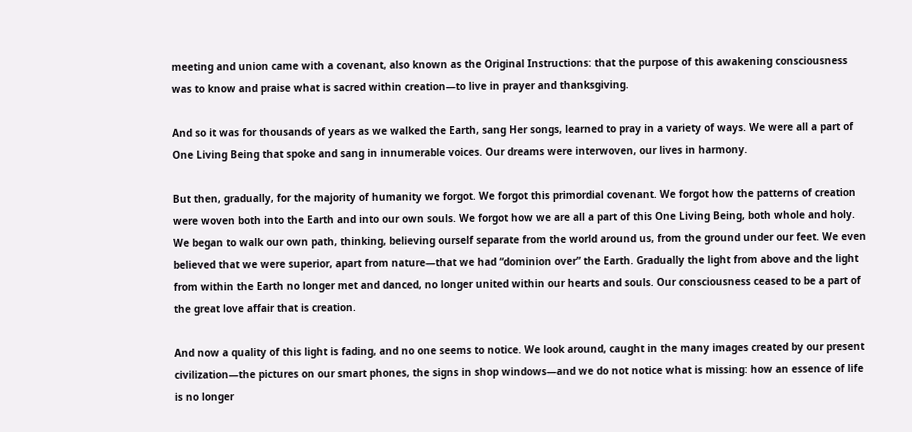meeting and union came with a covenant, also known as the Original Instructions: that the purpose of this awakening consciousness was to know and praise what is sacred within creation—to live in prayer and thanksgiving.

And so it was for thousands of years as we walked the Earth, sang Her songs, learned to pray in a variety of ways. We were all a part of One Living Being that spoke and sang in innumerable voices. Our dreams were interwoven, our lives in harmony.

But then, gradually, for the majority of humanity we forgot. We forgot this primordial covenant. We forgot how the patterns of creation were woven both into the Earth and into our own souls. We forgot how we are all a part of this One Living Being, both whole and holy. We began to walk our own path, thinking, believing ourself separate from the world around us, from the ground under our feet. We even believed that we were superior, apart from nature—that we had “dominion over” the Earth. Gradually the light from above and the light from within the Earth no longer met and danced, no longer united within our hearts and souls. Our consciousness ceased to be a part of the great love affair that is creation.

And now a quality of this light is fading, and no one seems to notice. We look around, caught in the many images created by our present civilization—the pictures on our smart phones, the signs in shop windows—and we do not notice what is missing: how an essence of life is no longer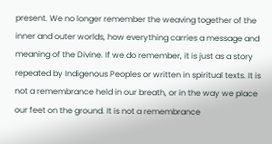present. We no longer remember the weaving together of the inner and outer worlds, how everything carries a message and meaning of the Divine. If we do remember, it is just as a story repeated by Indigenous Peoples or written in spiritual texts. It is not a remembrance held in our breath, or in the way we place our feet on the ground. It is not a remembrance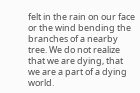felt in the rain on our face or the wind bending the branches of a nearby tree. We do not realize that we are dying, that we are a part of a dying world.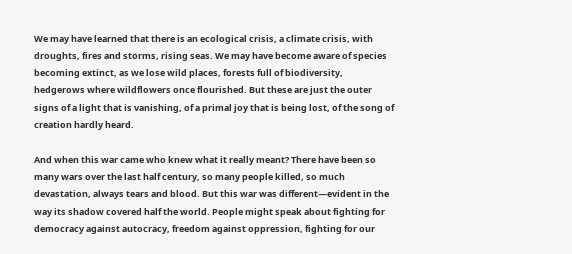We may have learned that there is an ecological crisis, a climate crisis, with droughts, fires and storms, rising seas. We may have become aware of species becoming extinct, as we lose wild places, forests full of biodiversity, hedgerows where wildflowers once flourished. But these are just the outer signs of a light that is vanishing, of a primal joy that is being lost, of the song of creation hardly heard.

And when this war came who knew what it really meant? There have been so many wars over the last half century, so many people killed, so much devastation, always tears and blood. But this war was different—evident in the way its shadow covered half the world. People might speak about fighting for democracy against autocracy, freedom against oppression, fighting for our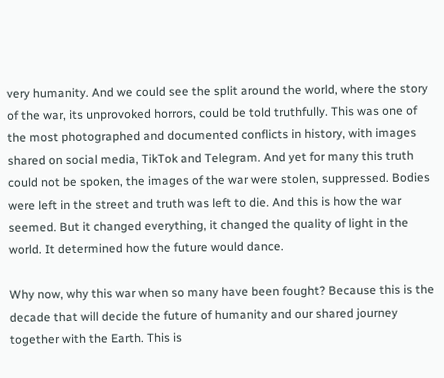very humanity. And we could see the split around the world, where the story of the war, its unprovoked horrors, could be told truthfully. This was one of the most photographed and documented conflicts in history, with images shared on social media, TikTok and Telegram. And yet for many this truth could not be spoken, the images of the war were stolen, suppressed. Bodies were left in the street and truth was left to die. And this is how the war seemed. But it changed everything, it changed the quality of light in the world. It determined how the future would dance.

Why now, why this war when so many have been fought? Because this is the decade that will decide the future of humanity and our shared journey together with the Earth. This is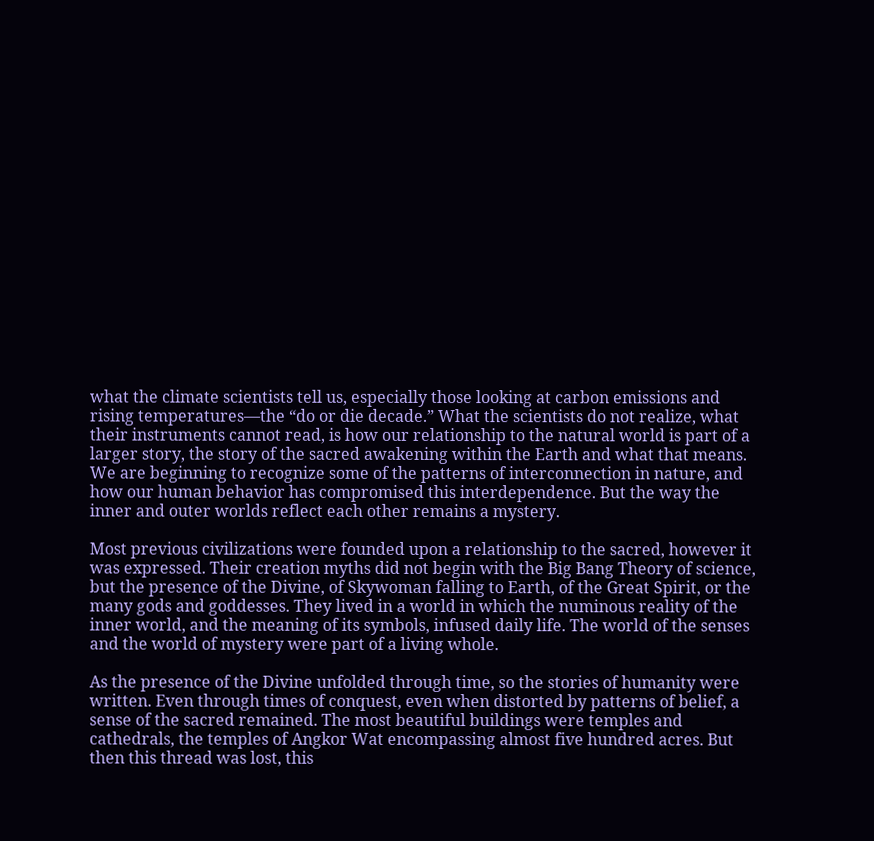what the climate scientists tell us, especially those looking at carbon emissions and rising temperatures—the “do or die decade.” What the scientists do not realize, what their instruments cannot read, is how our relationship to the natural world is part of a larger story, the story of the sacred awakening within the Earth and what that means. We are beginning to recognize some of the patterns of interconnection in nature, and how our human behavior has compromised this interdependence. But the way the inner and outer worlds reflect each other remains a mystery.

Most previous civilizations were founded upon a relationship to the sacred, however it was expressed. Their creation myths did not begin with the Big Bang Theory of science, but the presence of the Divine, of Skywoman falling to Earth, of the Great Spirit, or the many gods and goddesses. They lived in a world in which the numinous reality of the inner world, and the meaning of its symbols, infused daily life. The world of the senses and the world of mystery were part of a living whole.

As the presence of the Divine unfolded through time, so the stories of humanity were written. Even through times of conquest, even when distorted by patterns of belief, a sense of the sacred remained. The most beautiful buildings were temples and cathedrals, the temples of Angkor Wat encompassing almost five hundred acres. But then this thread was lost, this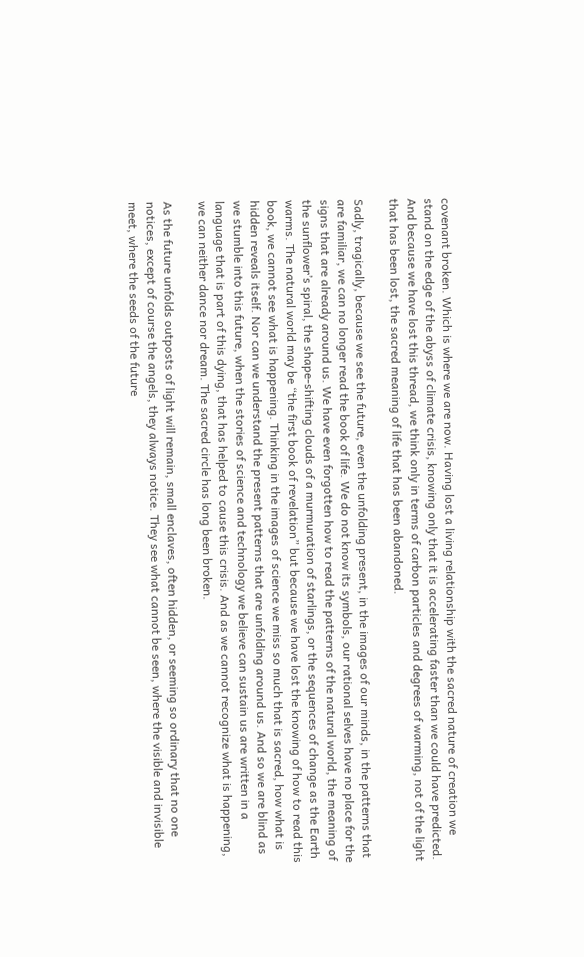covenant broken. Which is where we are now. Having lost a living relationship with the sacred nature of creation we stand on the edge of the abyss of climate crisis, knowing only that it is accelerating faster than we could have predicted. And because we have lost this thread, we think only in terms of carbon particles and degrees of warming, not of the light that has been lost, the sacred meaning of life that has been abandoned.

Sadly, tragically, because we see the future, even the unfolding present, in the images of our minds, in the patterns that are familiar, we can no longer read the book of life. We do not know its symbols, our rational selves have no place for the signs that are already around us. We have even forgotten how to read the patterns of the natural world, the meaning of the sunflower’s spiral, the shape-shifting clouds of a murmuration of starlings, or the sequences of change as the Earth warms. The natural world may be “the first book of revelation” but because we have lost the knowing of how to read this book, we cannot see what is happening. Thinking in the images of science we miss so much that is sacred, how what is hidden reveals itself. Nor can we understand the present patterns that are unfolding around us. And so we are blind as we stumble into this future, when the stories of science and technology we believe can sustain us are written in a language that is part of this dying, that has helped to cause this crisis. And as we cannot recognize what is happening, we can neither dance nor dream. The sacred circle has long been broken.

As the future unfolds outposts of light will remain, small enclaves, often hidden, or seeming so ordinary that no one notices, except of course the angels, they always notice. They see what cannot be seen, where the visible and invisible meet, where the seeds of the future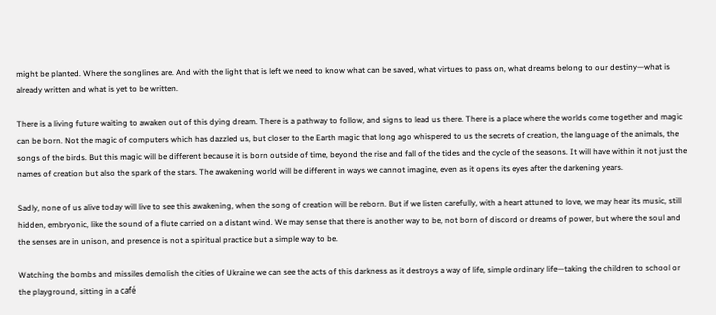might be planted. Where the songlines are. And with the light that is left we need to know what can be saved, what virtues to pass on, what dreams belong to our destiny—what is already written and what is yet to be written.

There is a living future waiting to awaken out of this dying dream. There is a pathway to follow, and signs to lead us there. There is a place where the worlds come together and magic can be born. Not the magic of computers which has dazzled us, but closer to the Earth magic that long ago whispered to us the secrets of creation, the language of the animals, the songs of the birds. But this magic will be different because it is born outside of time, beyond the rise and fall of the tides and the cycle of the seasons. It will have within it not just the names of creation but also the spark of the stars. The awakening world will be different in ways we cannot imagine, even as it opens its eyes after the darkening years.

Sadly, none of us alive today will live to see this awakening, when the song of creation will be reborn. But if we listen carefully, with a heart attuned to love, we may hear its music, still hidden, embryonic, like the sound of a flute carried on a distant wind. We may sense that there is another way to be, not born of discord or dreams of power, but where the soul and the senses are in unison, and presence is not a spiritual practice but a simple way to be.

Watching the bombs and missiles demolish the cities of Ukraine we can see the acts of this darkness as it destroys a way of life, simple ordinary life—taking the children to school or the playground, sitting in a café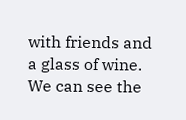with friends and a glass of wine. We can see the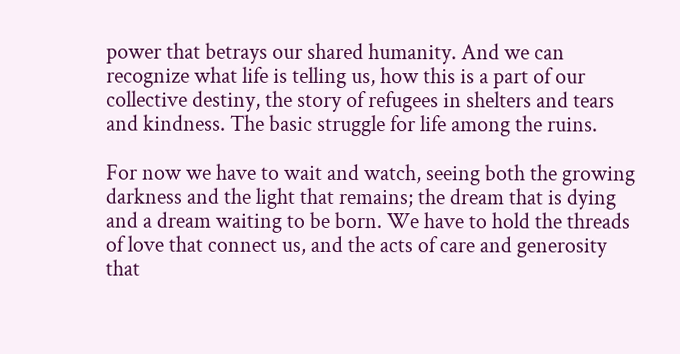power that betrays our shared humanity. And we can recognize what life is telling us, how this is a part of our collective destiny, the story of refugees in shelters and tears and kindness. The basic struggle for life among the ruins.

For now we have to wait and watch, seeing both the growing darkness and the light that remains; the dream that is dying and a dream waiting to be born. We have to hold the threads of love that connect us, and the acts of care and generosity that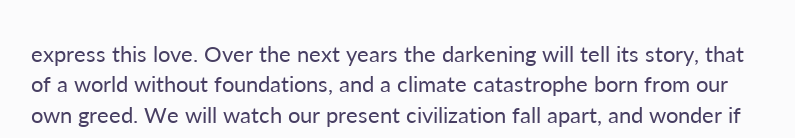express this love. Over the next years the darkening will tell its story, that of a world without foundations, and a climate catastrophe born from our own greed. We will watch our present civilization fall apart, and wonder if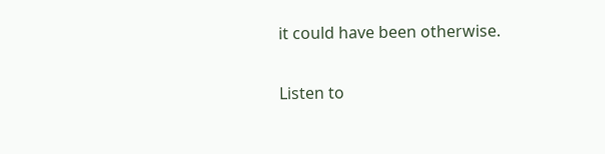it could have been otherwise.

Listen to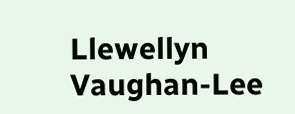Llewellyn Vaughan-Lee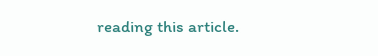reading this article.